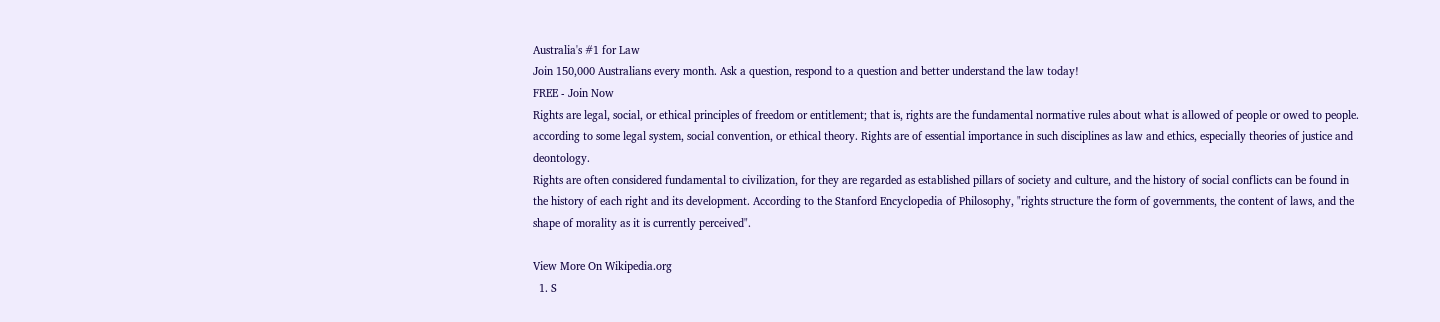Australia's #1 for Law
Join 150,000 Australians every month. Ask a question, respond to a question and better understand the law today!
FREE - Join Now
Rights are legal, social, or ethical principles of freedom or entitlement; that is, rights are the fundamental normative rules about what is allowed of people or owed to people. according to some legal system, social convention, or ethical theory. Rights are of essential importance in such disciplines as law and ethics, especially theories of justice and deontology.
Rights are often considered fundamental to civilization, for they are regarded as established pillars of society and culture, and the history of social conflicts can be found in the history of each right and its development. According to the Stanford Encyclopedia of Philosophy, "rights structure the form of governments, the content of laws, and the shape of morality as it is currently perceived".

View More On Wikipedia.org
  1. S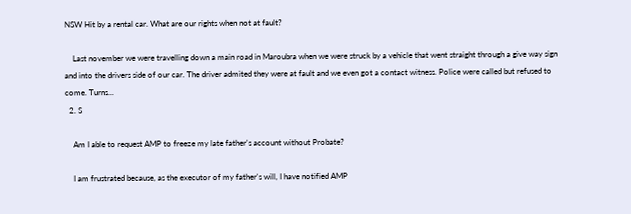NSW Hit by a rental car. What are our rights when not at fault?

    Last november we were travelling down a main road in Maroubra when we were struck by a vehicle that went straight through a give way sign and into the drivers side of our car. The driver admited they were at fault and we even got a contact witness. Police were called but refused to come. Turns...
  2. S

    Am I able to request AMP to freeze my late father's account without Probate?

    I am frustrated because, as the executor of my father's will, I have notified AMP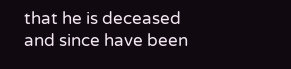that he is deceased and since have been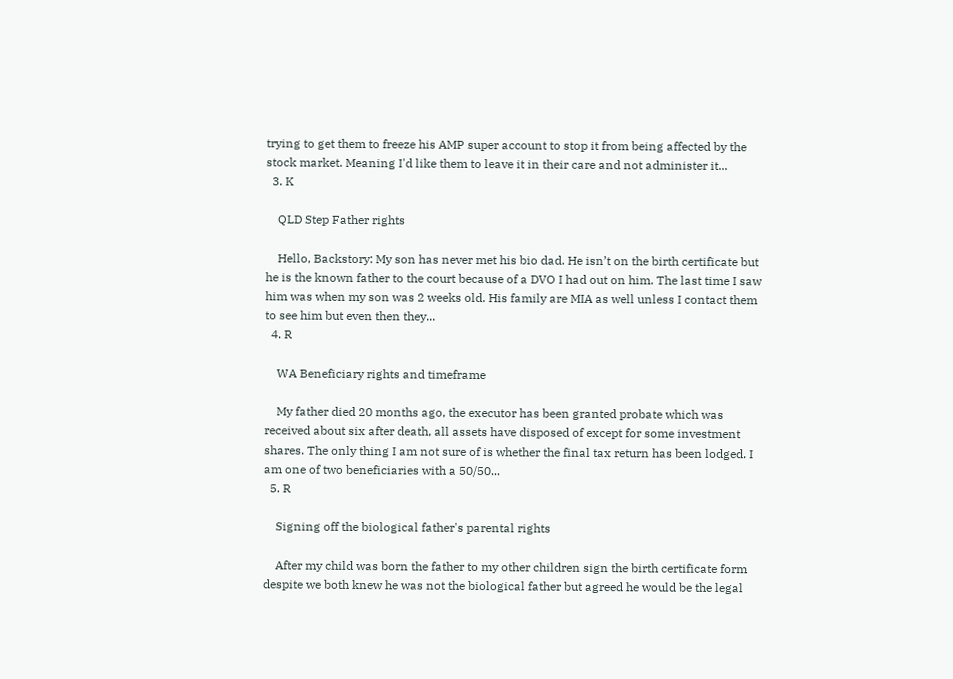trying to get them to freeze his AMP super account to stop it from being affected by the stock market. Meaning I'd like them to leave it in their care and not administer it...
  3. K

    QLD Step Father rights

    Hello, Backstory: My son has never met his bio dad. He isn’t on the birth certificate but he is the known father to the court because of a DVO I had out on him. The last time I saw him was when my son was 2 weeks old. His family are MIA as well unless I contact them to see him but even then they...
  4. R

    WA Beneficiary rights and timeframe

    My father died 20 months ago, the executor has been granted probate which was received about six after death, all assets have disposed of except for some investment shares. The only thing I am not sure of is whether the final tax return has been lodged. I am one of two beneficiaries with a 50/50...
  5. R

    Signing off the biological father's parental rights

    After my child was born the father to my other children sign the birth certificate form despite we both knew he was not the biological father but agreed he would be the legal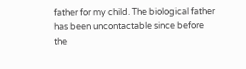father for my child. The biological father has been uncontactable since before the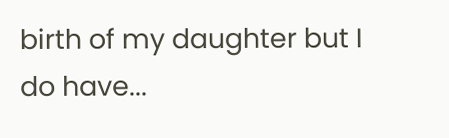birth of my daughter but I do have...